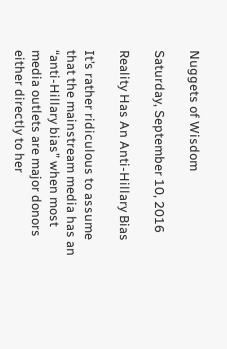Nuggets of Wisdom

Saturday, September 10, 2016

Reality Has An Anti-Hillary Bias

It’s rather ridiculous to assume that the mainstream media has an “anti-Hillary bias” when most media outlets are major donors either directly to her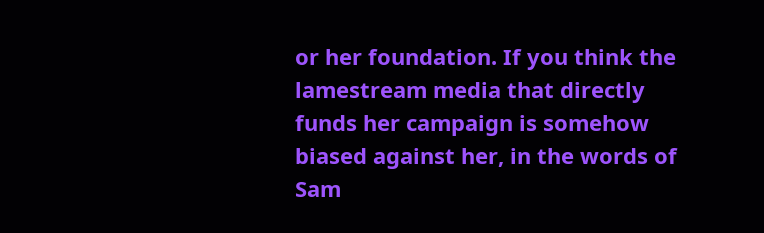or her foundation. If you think the lamestream media that directly funds her campaign is somehow biased against her, in the words of Sam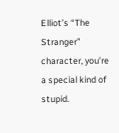Elliot’s “The Stranger” character, you’re a special kind of stupid.